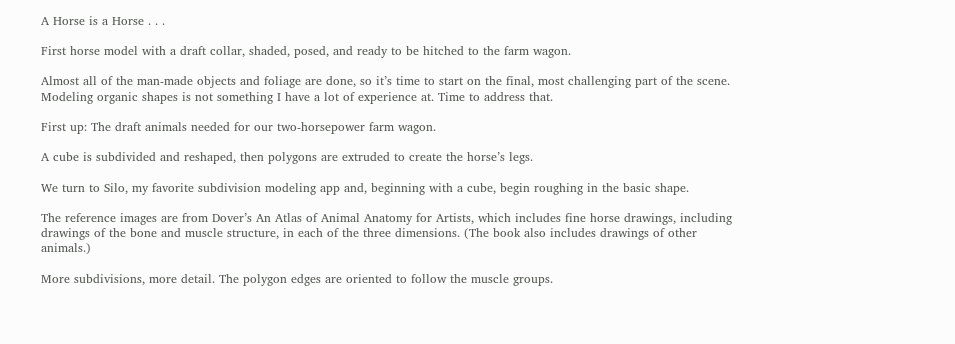A Horse is a Horse . . .

First horse model with a draft collar, shaded, posed, and ready to be hitched to the farm wagon.

Almost all of the man-made objects and foliage are done, so it’s time to start on the final, most challenging part of the scene. Modeling organic shapes is not something I have a lot of experience at. Time to address that.

First up: The draft animals needed for our two-horsepower farm wagon.

A cube is subdivided and reshaped, then polygons are extruded to create the horse’s legs.

We turn to Silo, my favorite subdivision modeling app and, beginning with a cube, begin roughing in the basic shape.

The reference images are from Dover’s An Atlas of Animal Anatomy for Artists, which includes fine horse drawings, including drawings of the bone and muscle structure, in each of the three dimensions. (The book also includes drawings of other animals.)

More subdivisions, more detail. The polygon edges are oriented to follow the muscle groups.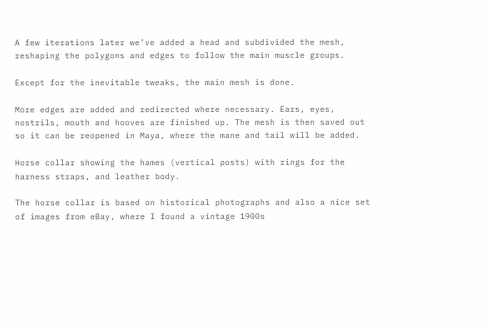A few iterations later we’ve added a head and subdivided the mesh, reshaping the polygons and edges to follow the main muscle groups.

Except for the inevitable tweaks, the main mesh is done.

More edges are added and redirected where necessary. Ears, eyes, nostrils, mouth and hooves are finished up. The mesh is then saved out so it can be reopened in Maya, where the mane and tail will be added.

Horse collar showing the hames (vertical posts) with rings for the harness straps, and leather body.

The horse collar is based on historical photographs and also a nice set of images from eBay, where I found a vintage 1900s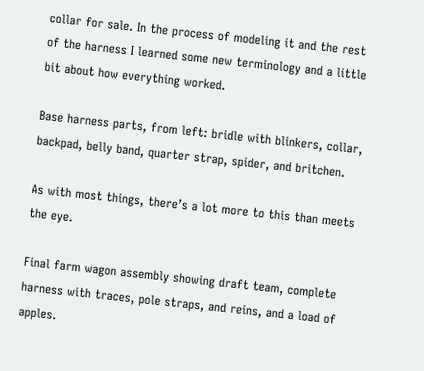collar for sale. In the process of modeling it and the rest of the harness I learned some new terminology and a little bit about how everything worked.

Base harness parts, from left: bridle with blinkers, collar, backpad, belly band, quarter strap, spider, and britchen.

As with most things, there’s a lot more to this than meets the eye.

Final farm wagon assembly showing draft team, complete harness with traces, pole straps, and reins, and a load of apples.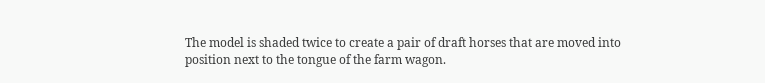The model is shaded twice to create a pair of draft horses that are moved into position next to the tongue of the farm wagon.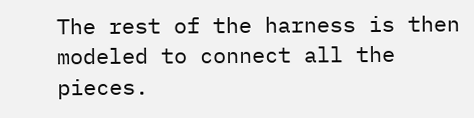The rest of the harness is then modeled to connect all the pieces.